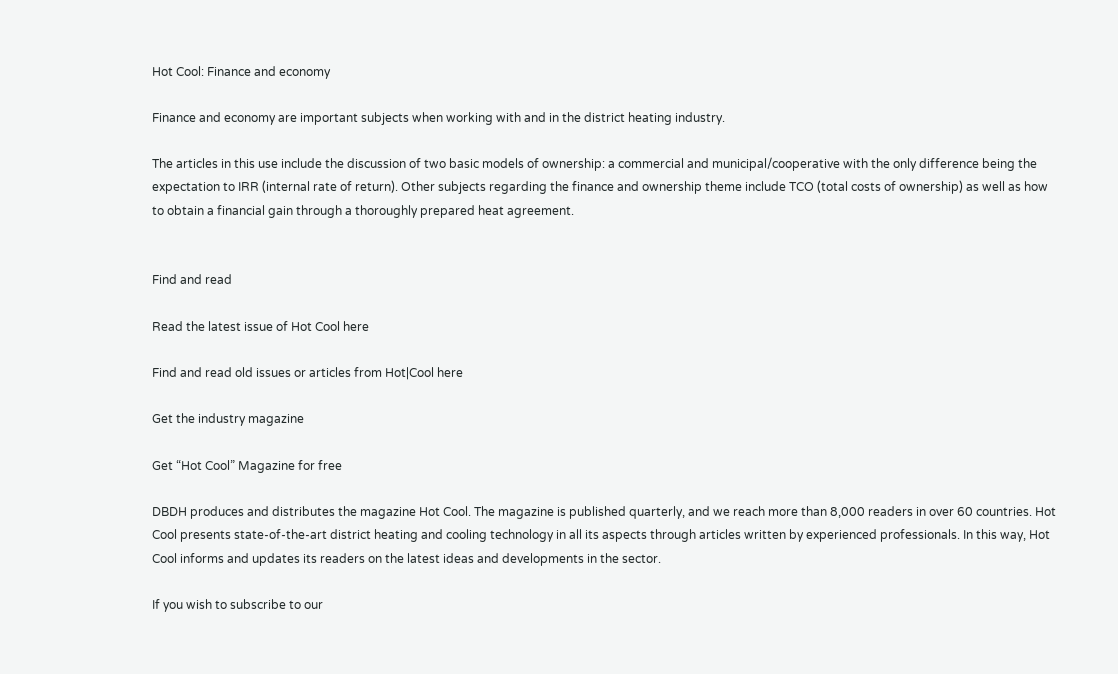Hot Cool: Finance and economy

Finance and economy are important subjects when working with and in the district heating industry.

The articles in this use include the discussion of two basic models of ownership: a commercial and municipal/cooperative with the only difference being the expectation to IRR (internal rate of return). Other subjects regarding the finance and ownership theme include TCO (total costs of ownership) as well as how to obtain a financial gain through a thoroughly prepared heat agreement.


Find and read

Read the latest issue of Hot Cool here

Find and read old issues or articles from Hot|Cool here

Get the industry magazine

Get “Hot Cool” Magazine for free

DBDH produces and distributes the magazine Hot Cool. The magazine is published quarterly, and we reach more than 8,000 readers in over 60 countries. Hot Cool presents state-of-the-art district heating and cooling technology in all its aspects through articles written by experienced professionals. In this way, Hot Cool informs and updates its readers on the latest ideas and developments in the sector.

If you wish to subscribe to our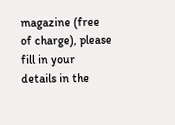magazine (free of charge), please fill in your details in the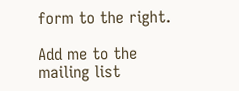form to the right.

Add me to the mailing list